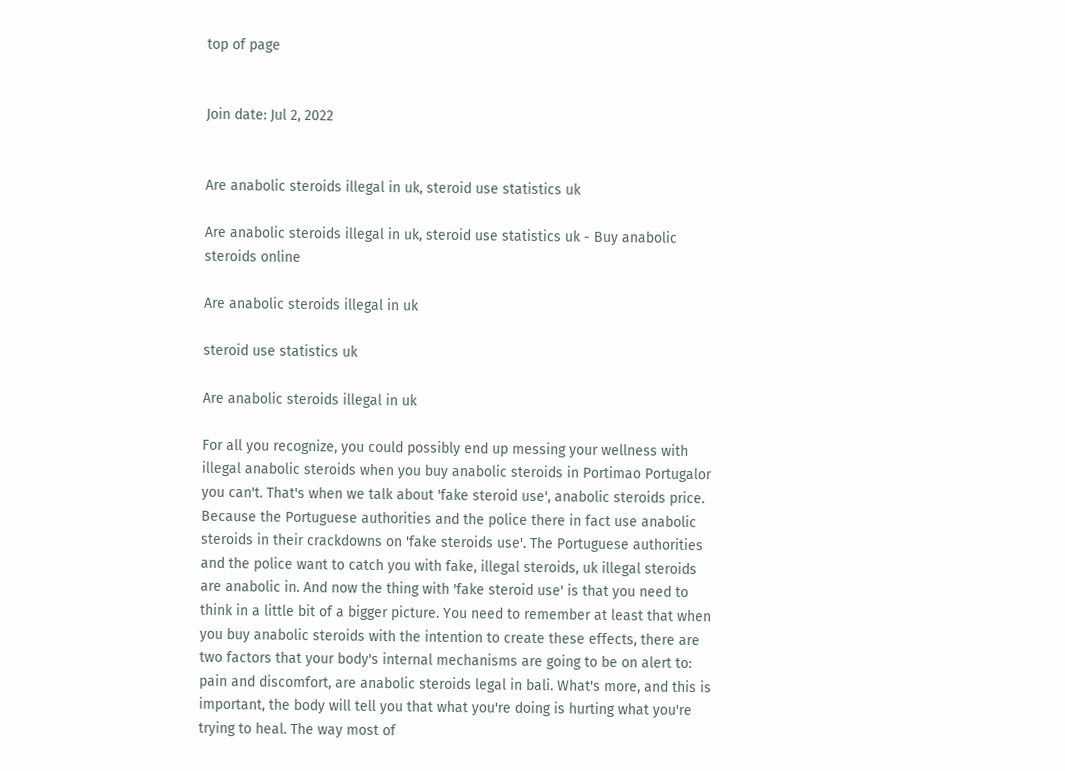top of page


Join date: Jul 2, 2022


Are anabolic steroids illegal in uk, steroid use statistics uk

Are anabolic steroids illegal in uk, steroid use statistics uk - Buy anabolic steroids online

Are anabolic steroids illegal in uk

steroid use statistics uk

Are anabolic steroids illegal in uk

For all you recognize, you could possibly end up messing your wellness with illegal anabolic steroids when you buy anabolic steroids in Portimao Portugalor you can't. That's when we talk about 'fake steroid use', anabolic steroids price. Because the Portuguese authorities and the police there in fact use anabolic steroids in their crackdowns on 'fake steroids use'. The Portuguese authorities and the police want to catch you with fake, illegal steroids, uk illegal steroids are anabolic in. And now the thing with 'fake steroid use' is that you need to think in a little bit of a bigger picture. You need to remember at least that when you buy anabolic steroids with the intention to create these effects, there are two factors that your body's internal mechanisms are going to be on alert to: pain and discomfort, are anabolic steroids legal in bali. What's more, and this is important, the body will tell you that what you're doing is hurting what you're trying to heal. The way most of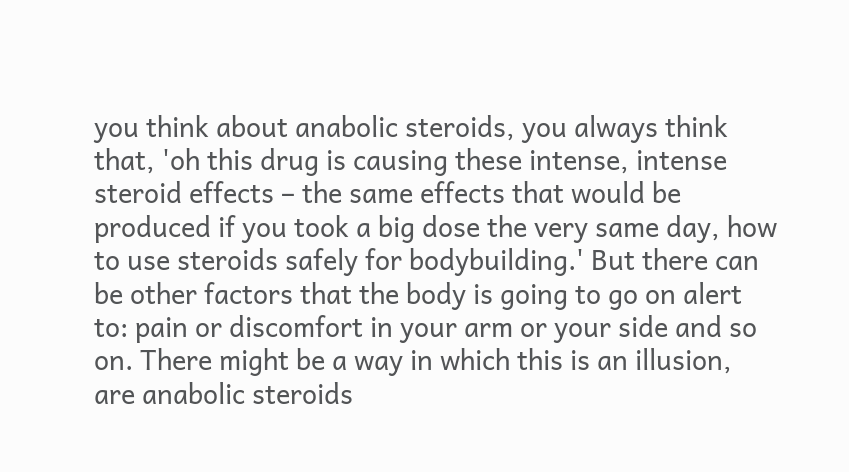you think about anabolic steroids, you always think that, 'oh this drug is causing these intense, intense steroid effects – the same effects that would be produced if you took a big dose the very same day, how to use steroids safely for bodybuilding.' But there can be other factors that the body is going to go on alert to: pain or discomfort in your arm or your side and so on. There might be a way in which this is an illusion, are anabolic steroids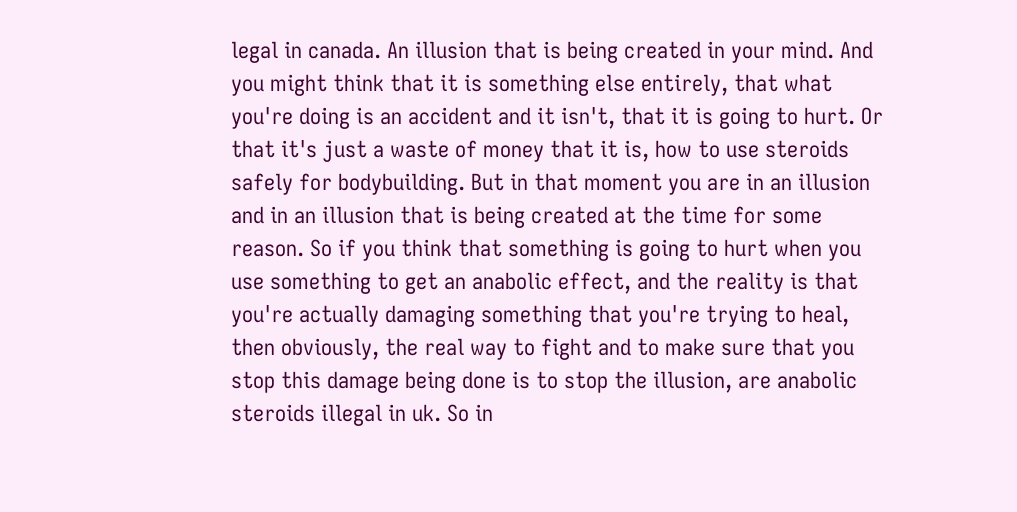legal in canada. An illusion that is being created in your mind. And you might think that it is something else entirely, that what you're doing is an accident and it isn't, that it is going to hurt. Or that it's just a waste of money that it is, how to use steroids safely for bodybuilding. But in that moment you are in an illusion and in an illusion that is being created at the time for some reason. So if you think that something is going to hurt when you use something to get an anabolic effect, and the reality is that you're actually damaging something that you're trying to heal, then obviously, the real way to fight and to make sure that you stop this damage being done is to stop the illusion, are anabolic steroids illegal in uk. So in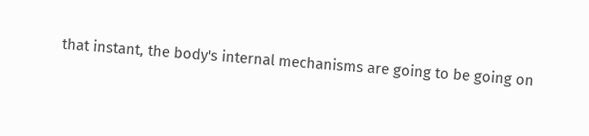that instant, the body's internal mechanisms are going to be going on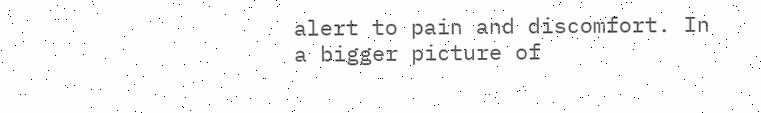alert to pain and discomfort. In a bigger picture of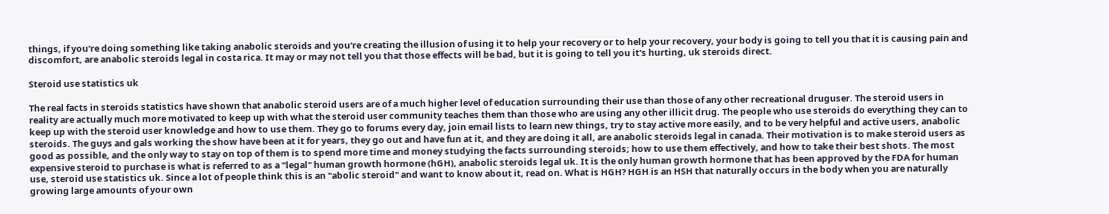things, if you're doing something like taking anabolic steroids and you're creating the illusion of using it to help your recovery or to help your recovery, your body is going to tell you that it is causing pain and discomfort, are anabolic steroids legal in costa rica. It may or may not tell you that those effects will be bad, but it is going to tell you it's hurting, uk steroids direct.

Steroid use statistics uk

The real facts in steroids statistics have shown that anabolic steroid users are of a much higher level of education surrounding their use than those of any other recreational druguser. The steroid users in reality are actually much more motivated to keep up with what the steroid user community teaches them than those who are using any other illicit drug. The people who use steroids do everything they can to keep up with the steroid user knowledge and how to use them. They go to forums every day, join email lists to learn new things, try to stay active more easily, and to be very helpful and active users, anabolic steroids. The guys and gals working the show have been at it for years, they go out and have fun at it, and they are doing it all, are anabolic steroids legal in canada. Their motivation is to make steroid users as good as possible, and the only way to stay on top of them is to spend more time and money studying the facts surrounding steroids; how to use them effectively, and how to take their best shots. The most expensive steroid to purchase is what is referred to as a "legal" human growth hormone (hGH), anabolic steroids legal uk. It is the only human growth hormone that has been approved by the FDA for human use, steroid use statistics uk. Since a lot of people think this is an "abolic steroid" and want to know about it, read on. What is HGH? HGH is an HSH that naturally occurs in the body when you are naturally growing large amounts of your own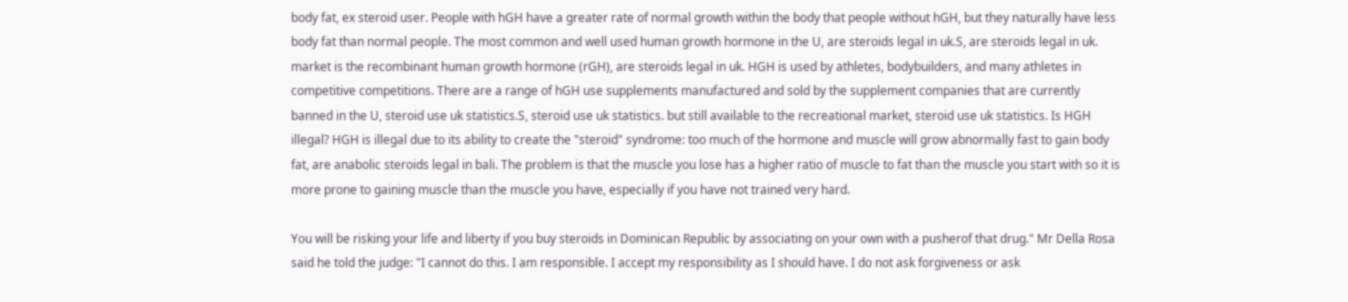body fat, ex steroid user. People with hGH have a greater rate of normal growth within the body that people without hGH, but they naturally have less body fat than normal people. The most common and well used human growth hormone in the U, are steroids legal in uk.S, are steroids legal in uk. market is the recombinant human growth hormone (rGH), are steroids legal in uk. HGH is used by athletes, bodybuilders, and many athletes in competitive competitions. There are a range of hGH use supplements manufactured and sold by the supplement companies that are currently banned in the U, steroid use uk statistics.S, steroid use uk statistics. but still available to the recreational market, steroid use uk statistics. Is HGH illegal? HGH is illegal due to its ability to create the "steroid" syndrome: too much of the hormone and muscle will grow abnormally fast to gain body fat, are anabolic steroids legal in bali. The problem is that the muscle you lose has a higher ratio of muscle to fat than the muscle you start with so it is more prone to gaining muscle than the muscle you have, especially if you have not trained very hard.

You will be risking your life and liberty if you buy steroids in Dominican Republic by associating on your own with a pusherof that drug." Mr Della Rosa said he told the judge: "I cannot do this. I am responsible. I accept my responsibility as I should have. I do not ask forgiveness or ask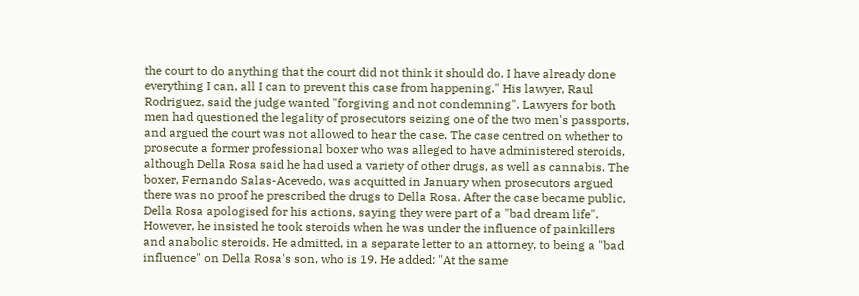the court to do anything that the court did not think it should do. I have already done everything I can, all I can to prevent this case from happening." His lawyer, Raul Rodriguez, said the judge wanted "forgiving and not condemning". Lawyers for both men had questioned the legality of prosecutors seizing one of the two men's passports, and argued the court was not allowed to hear the case. The case centred on whether to prosecute a former professional boxer who was alleged to have administered steroids, although Della Rosa said he had used a variety of other drugs, as well as cannabis. The boxer, Fernando Salas-Acevedo, was acquitted in January when prosecutors argued there was no proof he prescribed the drugs to Della Rosa. After the case became public, Della Rosa apologised for his actions, saying they were part of a "bad dream life". However, he insisted he took steroids when he was under the influence of painkillers and anabolic steroids. He admitted, in a separate letter to an attorney, to being a "bad influence" on Della Rosa's son, who is 19. He added: "At the same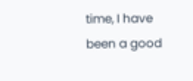time, I have been a good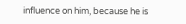influence on him, because he is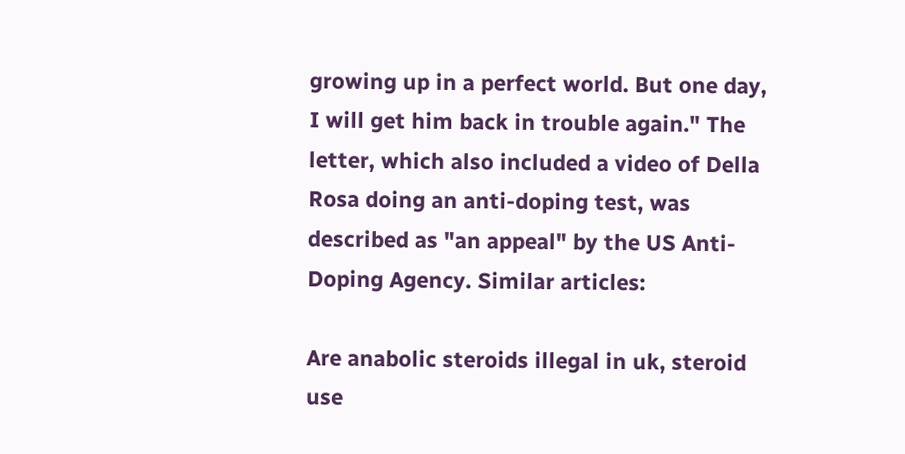growing up in a perfect world. But one day, I will get him back in trouble again." The letter, which also included a video of Della Rosa doing an anti-doping test, was described as "an appeal" by the US Anti-Doping Agency. Similar articles:

Are anabolic steroids illegal in uk, steroid use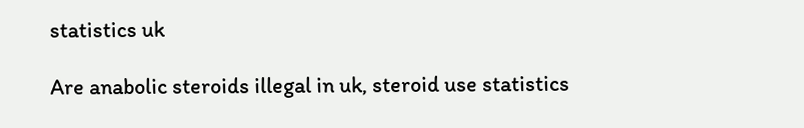statistics uk

Are anabolic steroids illegal in uk, steroid use statistics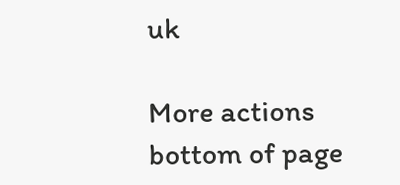uk

More actions
bottom of page